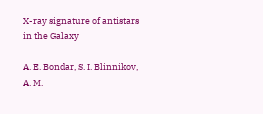X-ray signature of antistars in the Galaxy

A. E. Bondar, S. I. Blinnikov, A. M.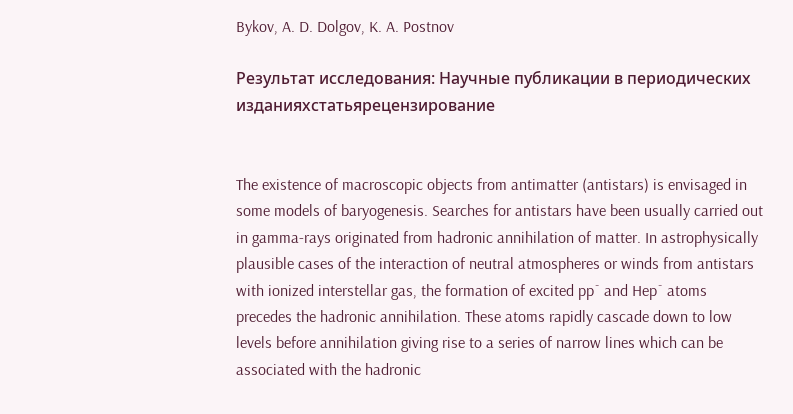Bykov, A. D. Dolgov, K. A. Postnov

Результат исследования: Научные публикации в периодических изданияхстатьярецензирование


The existence of macroscopic objects from antimatter (antistars) is envisaged in some models of baryogenesis. Searches for antistars have been usually carried out in gamma-rays originated from hadronic annihilation of matter. In astrophysically plausible cases of the interaction of neutral atmospheres or winds from antistars with ionized interstellar gas, the formation of excited pp¯ and Hep¯ atoms precedes the hadronic annihilation. These atoms rapidly cascade down to low levels before annihilation giving rise to a series of narrow lines which can be associated with the hadronic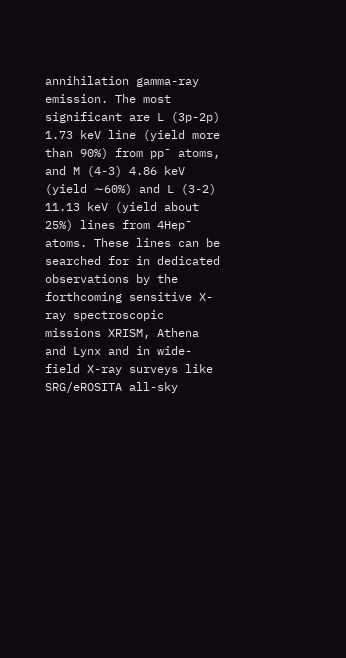annihilation gamma-ray emission. The most significant are L (3p-2p) 1.73 keV line (yield more than 90%) from pp¯ atoms, and M (4-3) 4.86 keV (yield ∼60%) and L (3-2) 11.13 keV (yield about 25%) lines from 4Hep¯ atoms. These lines can be searched for in dedicated observations by the forthcoming sensitive X-ray spectroscopic missions XRISM, Athena and Lynx and in wide-field X-ray surveys like SRG/eROSITA all-sky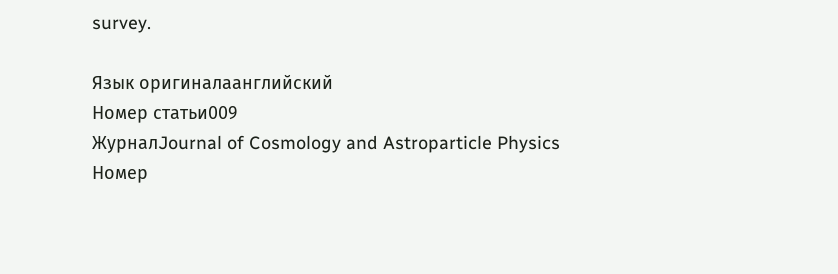survey.

Язык оригиналаанглийский
Номер статьи009
ЖурналJournal of Cosmology and Astroparticle Physics
Номер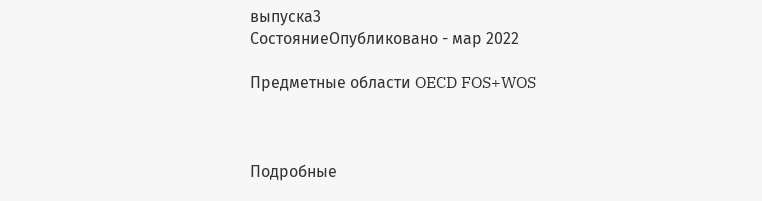выпуска3
СостояниеОпубликовано - мар 2022

Предметные области OECD FOS+WOS



Подробные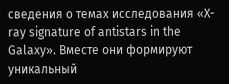сведения о темах исследования «X-ray signature of antistars in the Galaxy». Вместе они формируют уникальный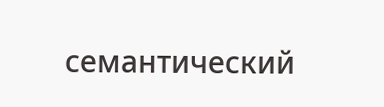семантический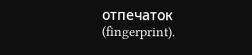отпечаток (fingerprint).